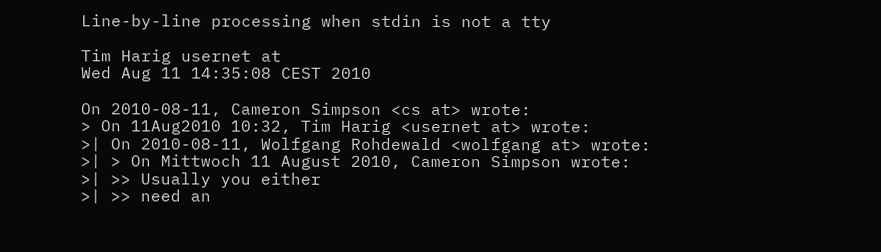Line-by-line processing when stdin is not a tty

Tim Harig usernet at
Wed Aug 11 14:35:08 CEST 2010

On 2010-08-11, Cameron Simpson <cs at> wrote:
> On 11Aug2010 10:32, Tim Harig <usernet at> wrote:
>| On 2010-08-11, Wolfgang Rohdewald <wolfgang at> wrote:
>| > On Mittwoch 11 August 2010, Cameron Simpson wrote:
>| >> Usually you either
>| >> need an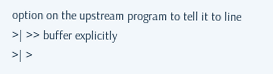option on the upstream program to tell it to line
>| >> buffer explicitly
>| >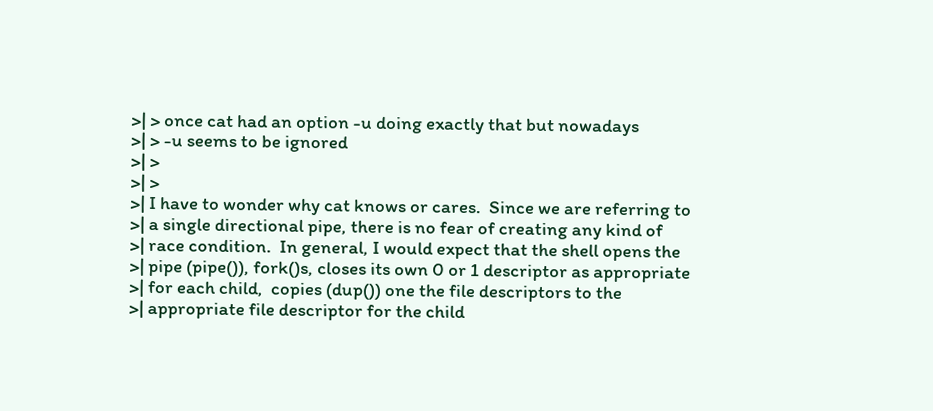>| > once cat had an option -u doing exactly that but nowadays
>| > -u seems to be ignored
>| >
>| >
>| I have to wonder why cat knows or cares.  Since we are referring to
>| a single directional pipe, there is no fear of creating any kind of
>| race condition.  In general, I would expect that the shell opens the
>| pipe (pipe()), fork()s, closes its own 0 or 1 descriptor as appropriate
>| for each child,  copies (dup()) one the file descriptors to the
>| appropriate file descriptor for the child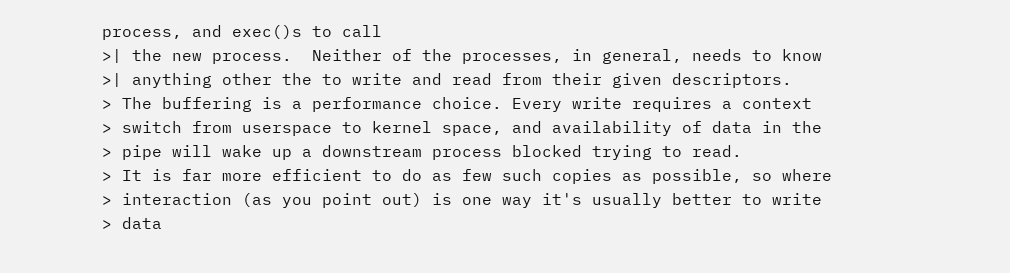process, and exec()s to call
>| the new process.  Neither of the processes, in general, needs to know
>| anything other the to write and read from their given descriptors.
> The buffering is a performance choice. Every write requires a context
> switch from userspace to kernel space, and availability of data in the
> pipe will wake up a downstream process blocked trying to read.
> It is far more efficient to do as few such copies as possible, so where
> interaction (as you point out) is one way it's usually better to write
> data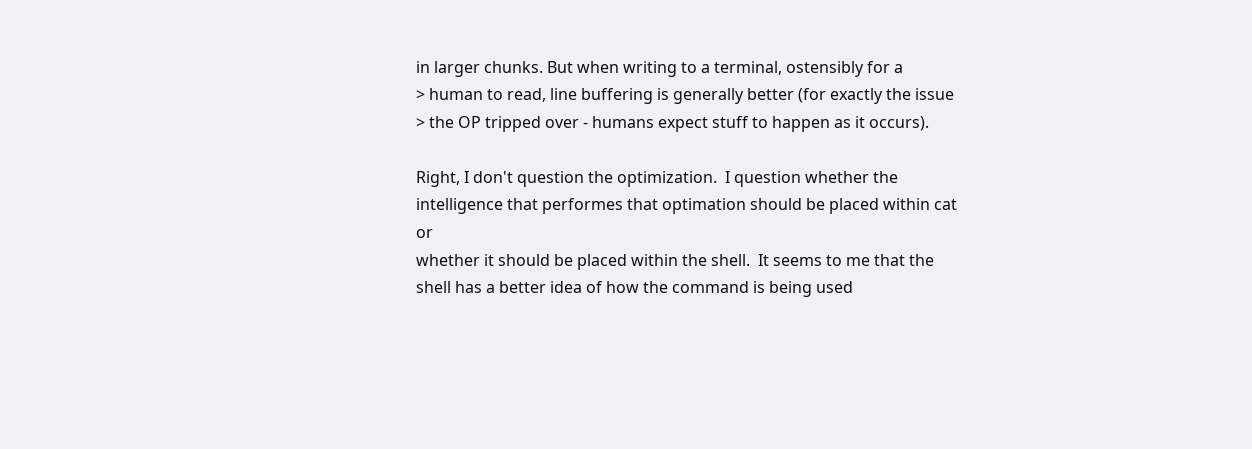in larger chunks. But when writing to a terminal, ostensibly for a
> human to read, line buffering is generally better (for exactly the issue
> the OP tripped over - humans expect stuff to happen as it occurs).

Right, I don't question the optimization.  I question whether the
intelligence that performes that optimation should be placed within cat or
whether it should be placed within the shell.  It seems to me that the
shell has a better idea of how the command is being used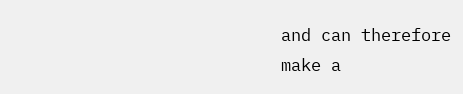and can therefore
make a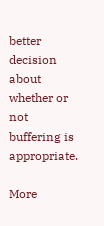better decision about whether or not buffering is appropriate.

More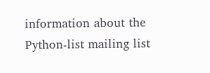information about the Python-list mailing list